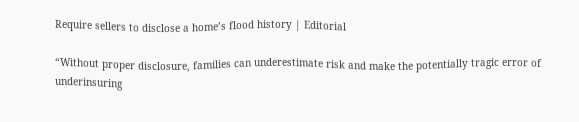Require sellers to disclose a home’s flood history | Editorial

“Without proper disclosure, families can underestimate risk and make the potentially tragic error of underinsuring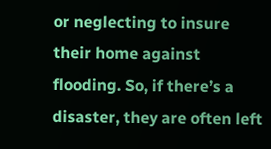or neglecting to insure their home against flooding. So, if there’s a disaster, they are often left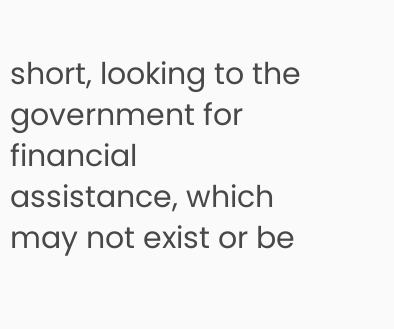short, looking to the government for financial assistance, which may not exist or be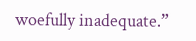woefully inadequate.”